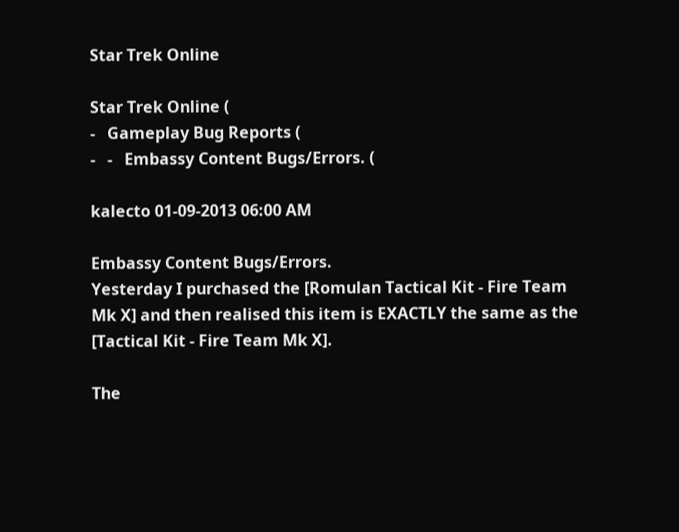Star Trek Online

Star Trek Online (
-   Gameplay Bug Reports (
-   -   Embassy Content Bugs/Errors. (

kalecto 01-09-2013 06:00 AM

Embassy Content Bugs/Errors.
Yesterday I purchased the [Romulan Tactical Kit - Fire Team Mk X] and then realised this item is EXACTLY the same as the [Tactical Kit - Fire Team Mk X].

The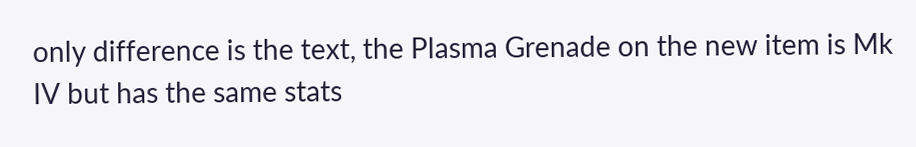only difference is the text, the Plasma Grenade on the new item is Mk IV but has the same stats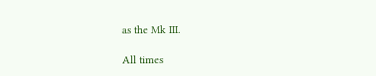as the Mk III.

All times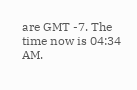are GMT -7. The time now is 04:34 AM.